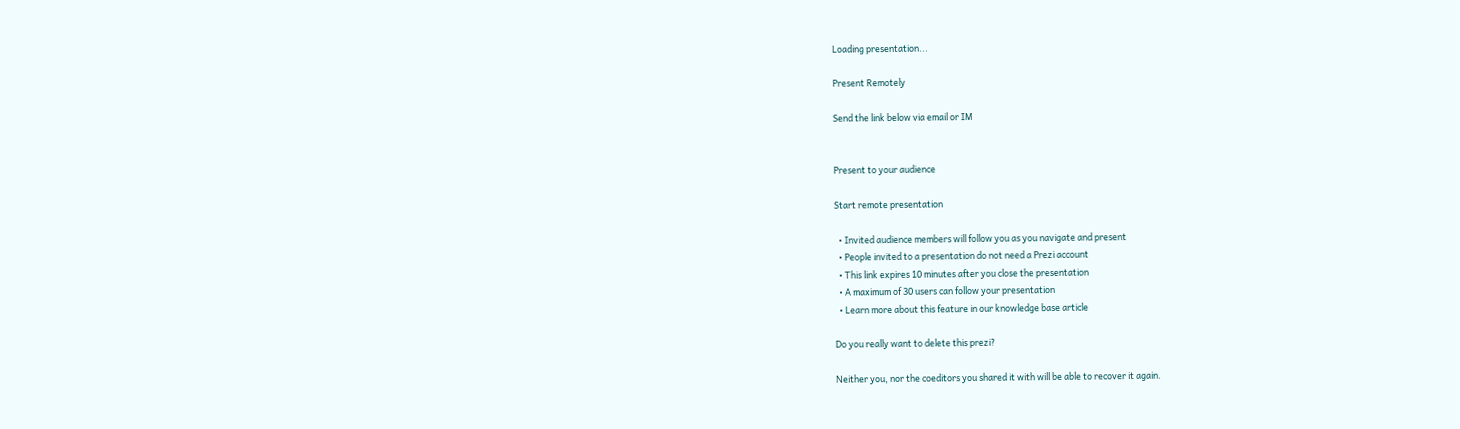Loading presentation...

Present Remotely

Send the link below via email or IM


Present to your audience

Start remote presentation

  • Invited audience members will follow you as you navigate and present
  • People invited to a presentation do not need a Prezi account
  • This link expires 10 minutes after you close the presentation
  • A maximum of 30 users can follow your presentation
  • Learn more about this feature in our knowledge base article

Do you really want to delete this prezi?

Neither you, nor the coeditors you shared it with will be able to recover it again.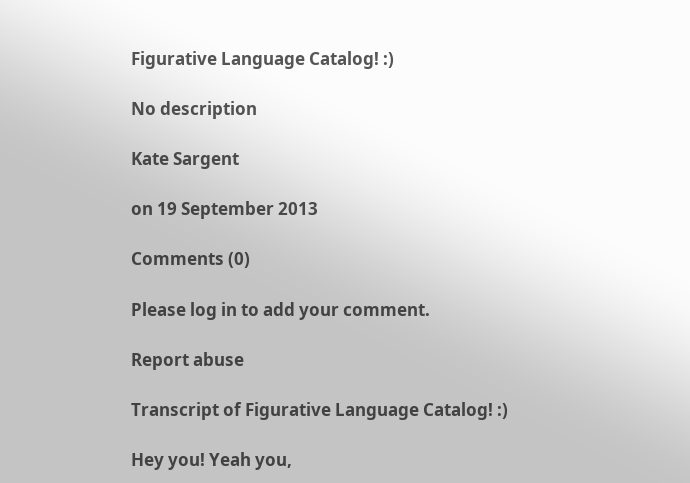Figurative Language Catalog! :)

No description

Kate Sargent

on 19 September 2013

Comments (0)

Please log in to add your comment.

Report abuse

Transcript of Figurative Language Catalog! :)

Hey you! Yeah you,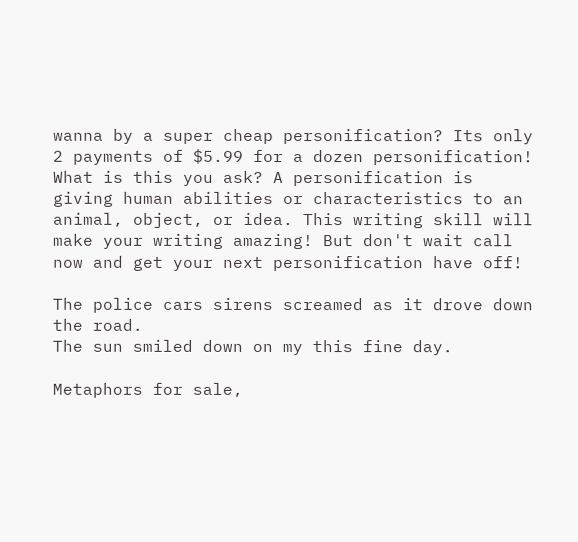wanna by a super cheap personification? Its only 2 payments of $5.99 for a dozen personification! What is this you ask? A personification is giving human abilities or characteristics to an animal, object, or idea. This writing skill will make your writing amazing! But don't wait call now and get your next personification have off!

The police cars sirens screamed as it drove down the road.
The sun smiled down on my this fine day.

Metaphors for sale,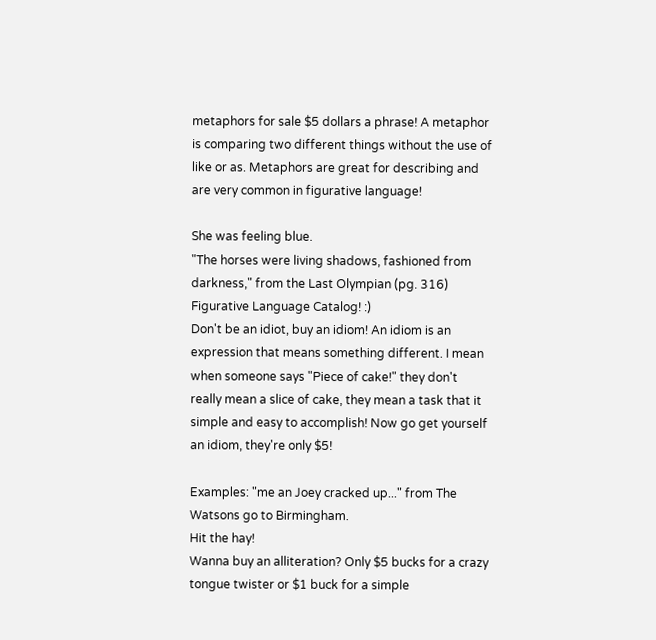metaphors for sale $5 dollars a phrase! A metaphor is comparing two different things without the use of like or as. Metaphors are great for describing and are very common in figurative language!

She was feeling blue.
"The horses were living shadows, fashioned from darkness," from the Last Olympian (pg. 316)
Figurative Language Catalog! :)
Don't be an idiot, buy an idiom! An idiom is an expression that means something different. I mean when someone says "Piece of cake!" they don't really mean a slice of cake, they mean a task that it simple and easy to accomplish! Now go get yourself an idiom, they're only $5!

Examples: "me an Joey cracked up..." from The Watsons go to Birmingham.
Hit the hay!
Wanna buy an alliteration? Only $5 bucks for a crazy tongue twister or $1 buck for a simple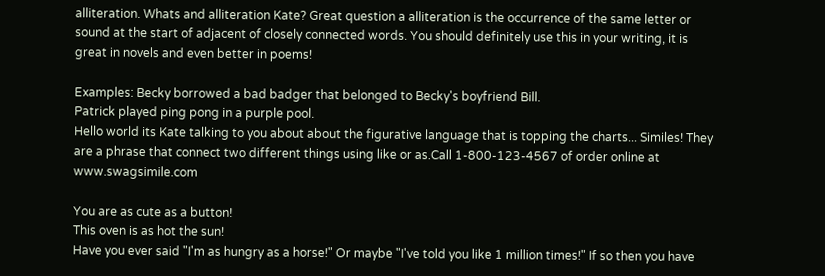alliteration. Whats and alliteration Kate? Great question a alliteration is the occurrence of the same letter or sound at the start of adjacent of closely connected words. You should definitely use this in your writing, it is great in novels and even better in poems!

Examples: Becky borrowed a bad badger that belonged to Becky's boyfriend Bill.
Patrick played ping pong in a purple pool.
Hello world its Kate talking to you about about the figurative language that is topping the charts... Similes! They are a phrase that connect two different things using like or as.Call 1-800-123-4567 of order online at www.swagsimile.com

You are as cute as a button!
This oven is as hot the sun!
Have you ever said "I'm as hungry as a horse!" Or maybe "I've told you like 1 million times!" If so then you have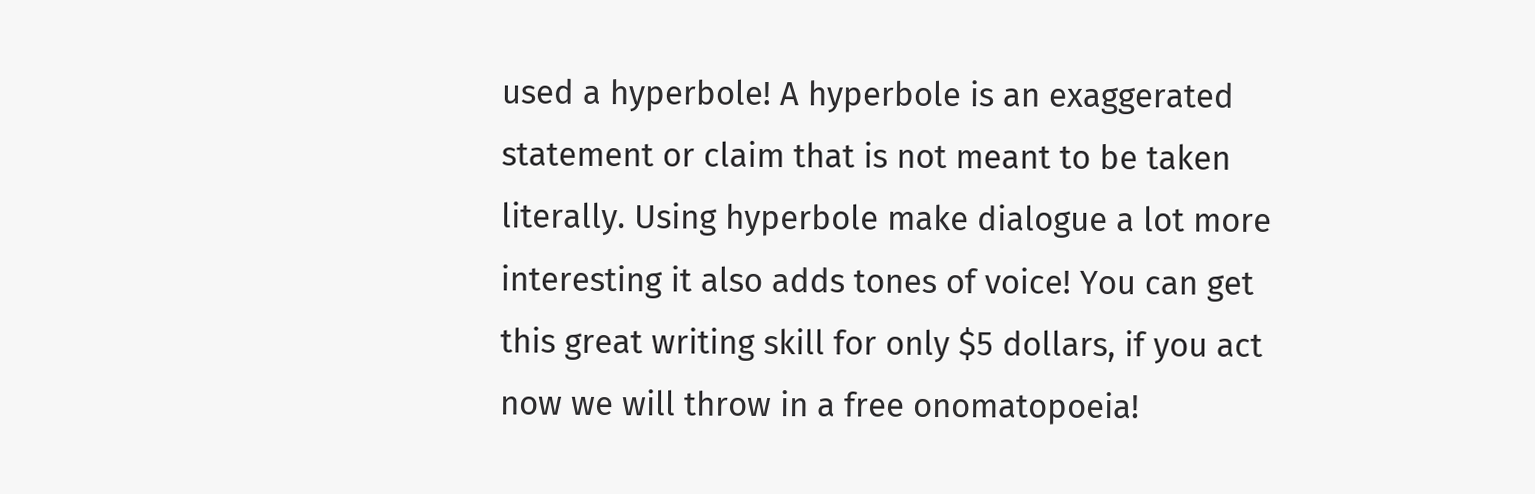used a hyperbole! A hyperbole is an exaggerated statement or claim that is not meant to be taken literally. Using hyperbole make dialogue a lot more interesting it also adds tones of voice! You can get this great writing skill for only $5 dollars, if you act now we will throw in a free onomatopoeia!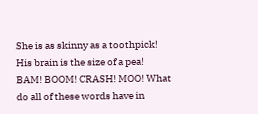She is as skinny as a toothpick!
His brain is the size of a pea!
BAM! BOOM! CRASH! MOO! What do all of these words have in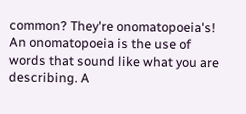common? They're onomatopoeia's! An onomatopoeia is the use of words that sound like what you are describing. A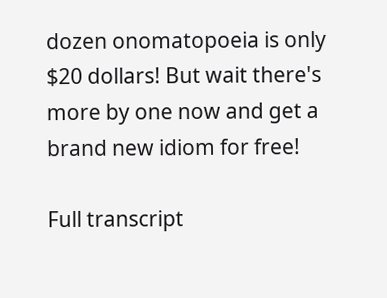dozen onomatopoeia is only $20 dollars! But wait there's more by one now and get a brand new idiom for free!

Full transcript